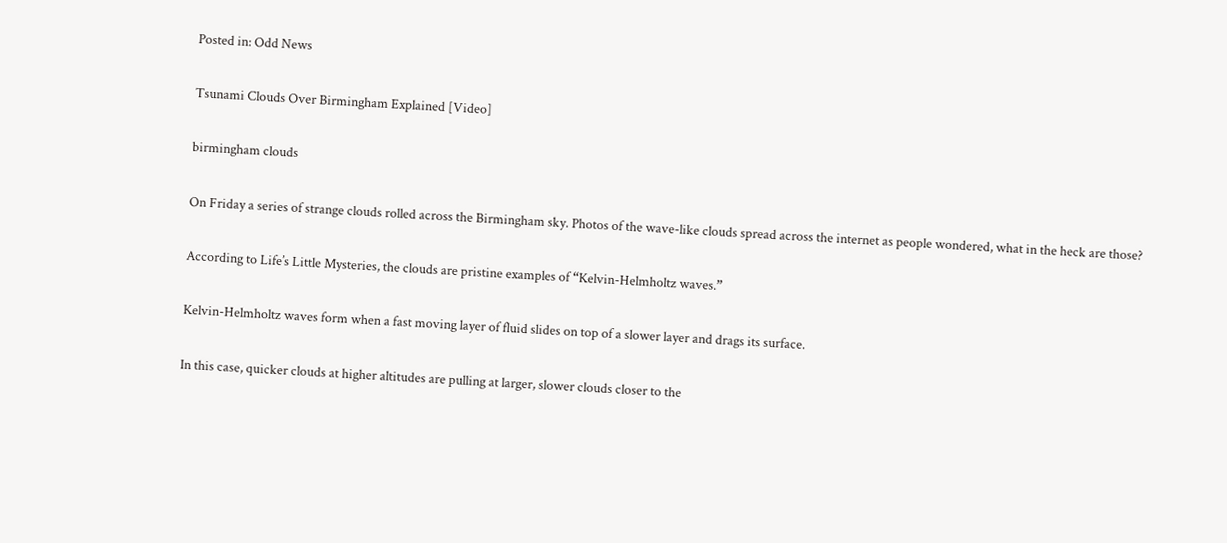Posted in: Odd News

Tsunami Clouds Over Birmingham Explained [Video]

birmingham clouds

On Friday a series of strange clouds rolled across the Birmingham sky. Photos of the wave-like clouds spread across the internet as people wondered, what in the heck are those?

According to Life’s Little Mysteries, the clouds are pristine examples of “Kelvin-Helmholtz waves.”

Kelvin-Helmholtz waves form when a fast moving layer of fluid slides on top of a slower layer and drags its surface.

In this case, quicker clouds at higher altitudes are pulling at larger, slower clouds closer to the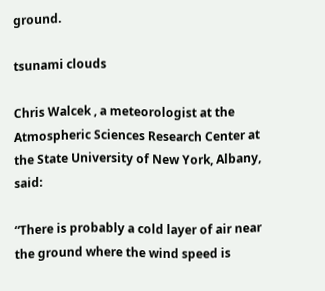ground.

tsunami clouds

Chris Walcek , a meteorologist at the Atmospheric Sciences Research Center at the State University of New York, Albany, said:

“There is probably a cold layer of air near the ground where the wind speed is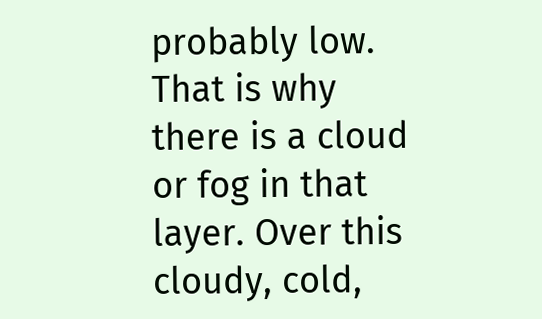probably low. That is why there is a cloud or fog in that layer. Over this cloudy, cold,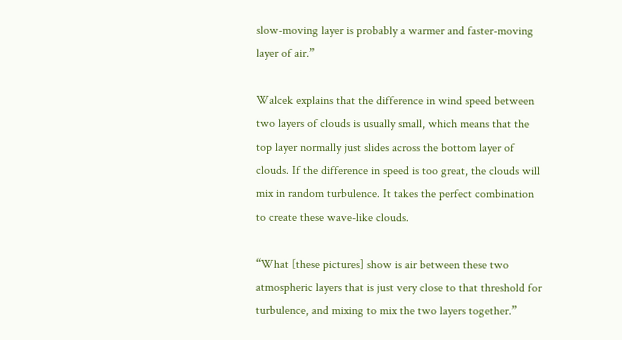slow-moving layer is probably a warmer and faster-moving layer of air.”

Walcek explains that the difference in wind speed between two layers of clouds is usually small, which means that the top layer normally just slides across the bottom layer of clouds. If the difference in speed is too great, the clouds will mix in random turbulence. It takes the perfect combination to create these wave-like clouds.

“What [these pictures] show is air between these two atmospheric layers that is just very close to that threshold for turbulence, and mixing to mix the two layers together.”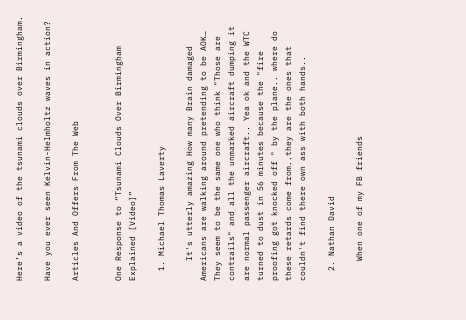Here’s a video of the tsunami clouds over Birmingham.

Have you ever seen Kelvin-Helmholtz waves in action?

Articles And Offers From The Web


One Response to “Tsunami Clouds Over Birmingham Explained [Video]”

  1. Michael Thomas Laverty

    It's utterly amazing How many Brain damaged Americans are walking around pretending to be AOK… They seem to be the same one who think "Those are contrails" and all the unmarked aircraft dumping it are normal passenger aircraft.. Yea ok and the WTC turned to dust in 56 minutes because the "fire proofing got knocked off " by the plane.. where do these retards come from..they are the ones that couldn't find there own ass with both hands..

  2. Nathan David

    When one of my FB friends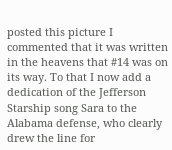posted this picture I commented that it was written in the heavens that #14 was on its way. To that I now add a dedication of the Jefferson Starship song Sara to the Alabama defense, who clearly drew the line for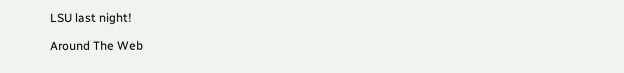LSU last night!

Around The Web